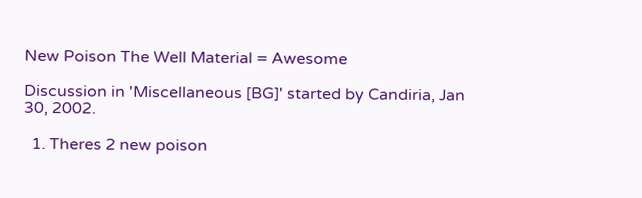New Poison The Well Material = Awesome

Discussion in 'Miscellaneous [BG]' started by Candiria, Jan 30, 2002.

  1. Theres 2 new poison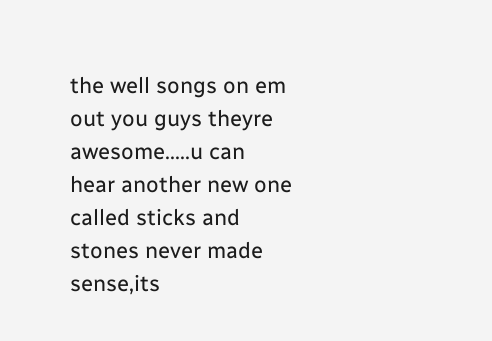the well songs on em out you guys theyre awesome.....u can hear another new one called sticks and stones never made sense,its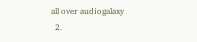all over audiogalaxy
  2.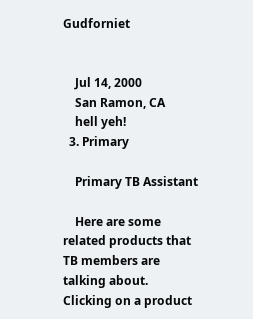Gudforniet


    Jul 14, 2000
    San Ramon, CA
    hell yeh!
  3. Primary

    Primary TB Assistant

    Here are some related products that TB members are talking about. Clicking on a product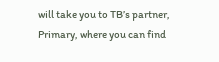will take you to TB’s partner, Primary, where you can find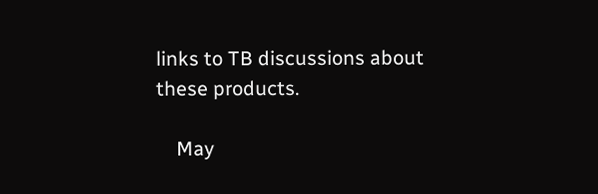links to TB discussions about these products.

    May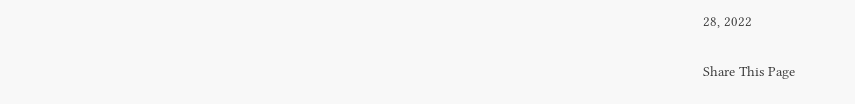28, 2022

Share This Page